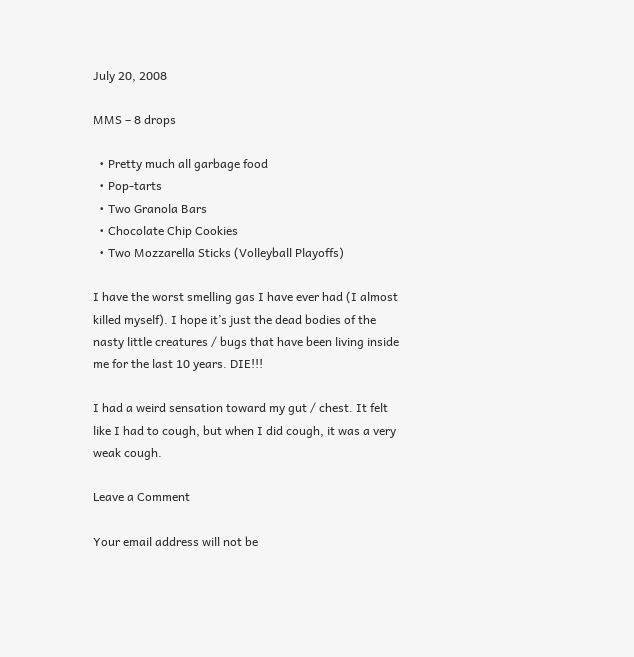July 20, 2008

MMS – 8 drops

  • Pretty much all garbage food
  • Pop-tarts
  • Two Granola Bars
  • Chocolate Chip Cookies
  • Two Mozzarella Sticks (Volleyball Playoffs)

I have the worst smelling gas I have ever had (I almost killed myself). I hope it’s just the dead bodies of the nasty little creatures / bugs that have been living inside me for the last 10 years. DIE!!!

I had a weird sensation toward my gut / chest. It felt like I had to cough, but when I did cough, it was a very weak cough.

Leave a Comment

Your email address will not be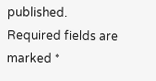published. Required fields are marked *